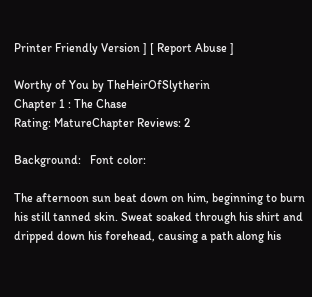Printer Friendly Version ] [ Report Abuse ]

Worthy of You by TheHeirOfSlytherin
Chapter 1 : The Chase
Rating: MatureChapter Reviews: 2

Background:   Font color:

The afternoon sun beat down on him, beginning to burn his still tanned skin. Sweat soaked through his shirt and dripped down his forehead, causing a path along his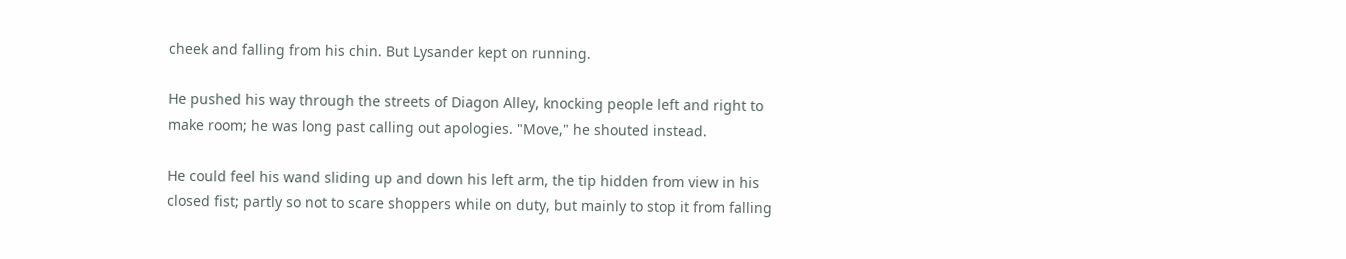cheek and falling from his chin. But Lysander kept on running.

He pushed his way through the streets of Diagon Alley, knocking people left and right to make room; he was long past calling out apologies. "Move," he shouted instead.

He could feel his wand sliding up and down his left arm, the tip hidden from view in his closed fist; partly so not to scare shoppers while on duty, but mainly to stop it from falling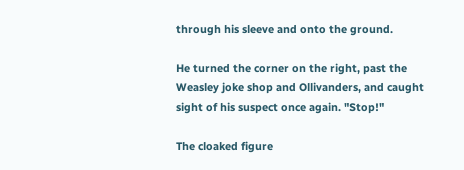through his sleeve and onto the ground.

He turned the corner on the right, past the Weasley joke shop and Ollivanders, and caught sight of his suspect once again. "Stop!"

The cloaked figure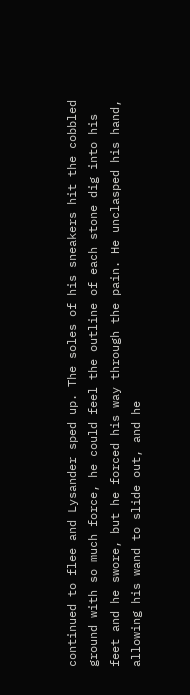continued to flee and Lysander sped up. The soles of his sneakers hit the cobbled ground with so much force, he could feel the outline of each stone dig into his feet and he swore, but he forced his way through the pain. He unclasped his hand, allowing his wand to slide out, and he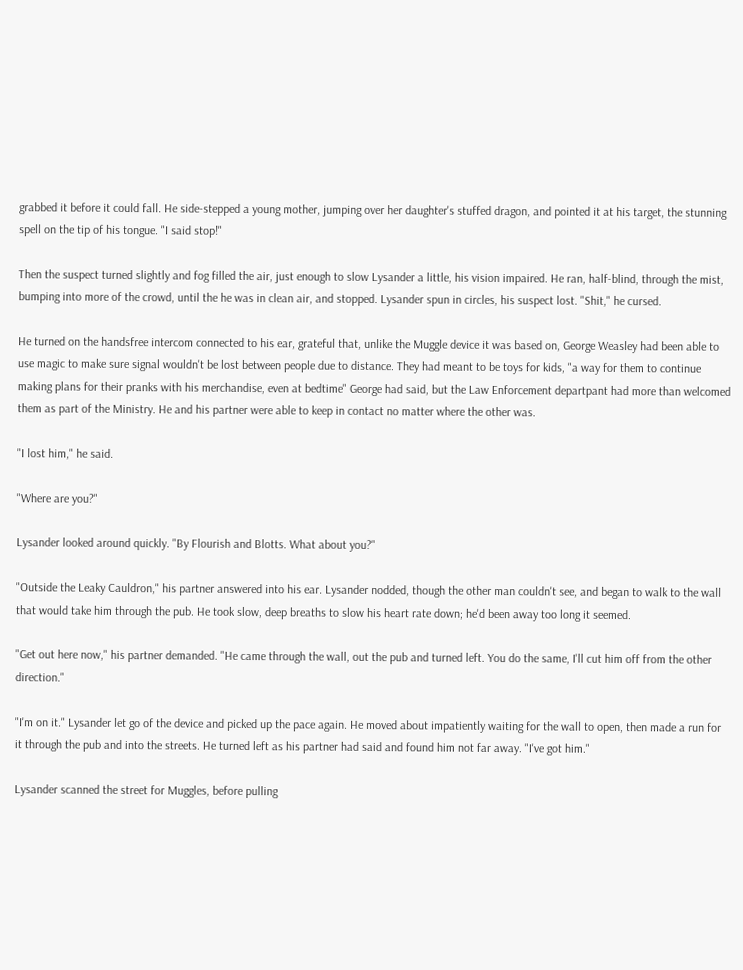grabbed it before it could fall. He side-stepped a young mother, jumping over her daughter's stuffed dragon, and pointed it at his target, the stunning spell on the tip of his tongue. "I said stop!"

Then the suspect turned slightly and fog filled the air, just enough to slow Lysander a little, his vision impaired. He ran, half-blind, through the mist, bumping into more of the crowd, until the he was in clean air, and stopped. Lysander spun in circles, his suspect lost. "Shit," he cursed.

He turned on the handsfree intercom connected to his ear, grateful that, unlike the Muggle device it was based on, George Weasley had been able to use magic to make sure signal wouldn't be lost between people due to distance. They had meant to be toys for kids, "a way for them to continue making plans for their pranks with his merchandise, even at bedtime" George had said, but the Law Enforcement departpant had more than welcomed them as part of the Ministry. He and his partner were able to keep in contact no matter where the other was.

"I lost him," he said.

"Where are you?"

Lysander looked around quickly. "By Flourish and Blotts. What about you?"

"Outside the Leaky Cauldron," his partner answered into his ear. Lysander nodded, though the other man couldn't see, and began to walk to the wall that would take him through the pub. He took slow, deep breaths to slow his heart rate down; he'd been away too long it seemed.

"Get out here now," his partner demanded. "He came through the wall, out the pub and turned left. You do the same, I'll cut him off from the other direction."

"I'm on it." Lysander let go of the device and picked up the pace again. He moved about impatiently waiting for the wall to open, then made a run for it through the pub and into the streets. He turned left as his partner had said and found him not far away. "I've got him."

Lysander scanned the street for Muggles, before pulling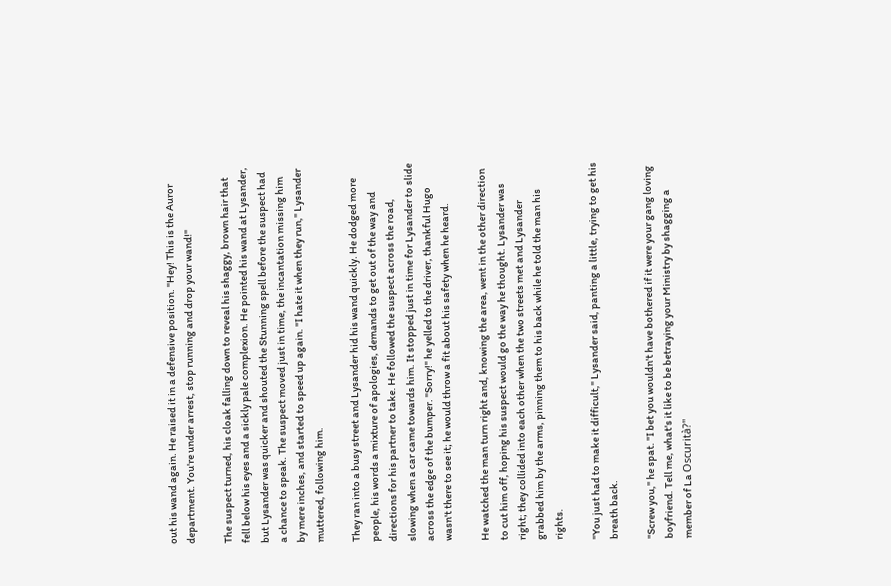out his wand again. He raised it in a defensive position. "Hey! This is the Auror department. You're under arrest, stop running and drop your wand!"

The suspect turned, his cloak falling down to reveal his shaggy, brown hair that fell below his eyes and a sickly pale complexion. He pointed his wand at Lysander, but Lysander was quicker and shouted the Stunning spell before the suspect had a chance to speak. The suspect moved just in time, the incantation missing him by mere inches, and started to speed up again. "I hate it when they run," Lysander muttered, following him.

They ran into a busy street and Lysander hid his wand quickly. He dodged more people, his words a mixture of apologies, demands to get out of the way and directions for his partner to take. He followed the suspect across the road, slowing when a car came towards him. It stopped just in time for Lysander to slide across the edge of the bumper. "Sorry!" he yelled to the driver, thankful Hugo wasn't there to see it; he would throw a fit about his safety when he heard.

He watched the man turn right and, knowing the area, went in the other direction to cut him off, hoping his suspect would go the way he thought. Lysander was right; they collided into each other when the two streets met and Lysander grabbed him by the arms, pinning them to his back while he told the man his rights.

"You just had to make it difficult," Lysander said, panting a little, trying to get his breath back.

"Screw you," he spat. "I bet you wouldn't have bothered if it were your gang loving boyfriend. Tell me, what's it like to be betraying your Ministry by shagging a member of La Oscurità?"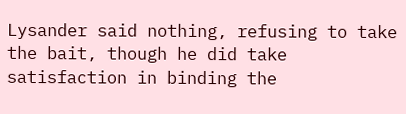Lysander said nothing, refusing to take the bait, though he did take satisfaction in binding the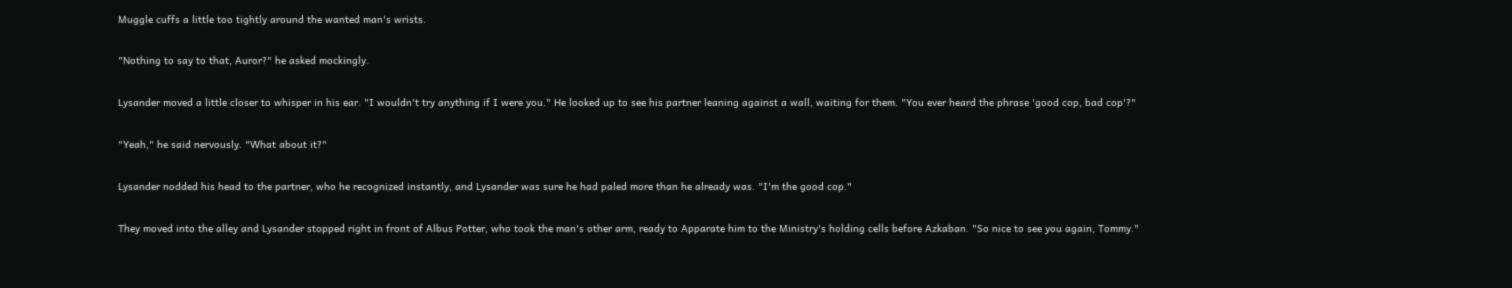Muggle cuffs a little too tightly around the wanted man's wrists.

"Nothing to say to that, Auror?" he asked mockingly.

Lysander moved a little closer to whisper in his ear. "I wouldn't try anything if I were you." He looked up to see his partner leaning against a wall, waiting for them. "You ever heard the phrase 'good cop, bad cop'?"

"Yeah," he said nervously. "What about it?"

Lysander nodded his head to the partner, who he recognized instantly, and Lysander was sure he had paled more than he already was. "I'm the good cop."

They moved into the alley and Lysander stopped right in front of Albus Potter, who took the man's other arm, ready to Apparate him to the Ministry's holding cells before Azkaban. "So nice to see you again, Tommy."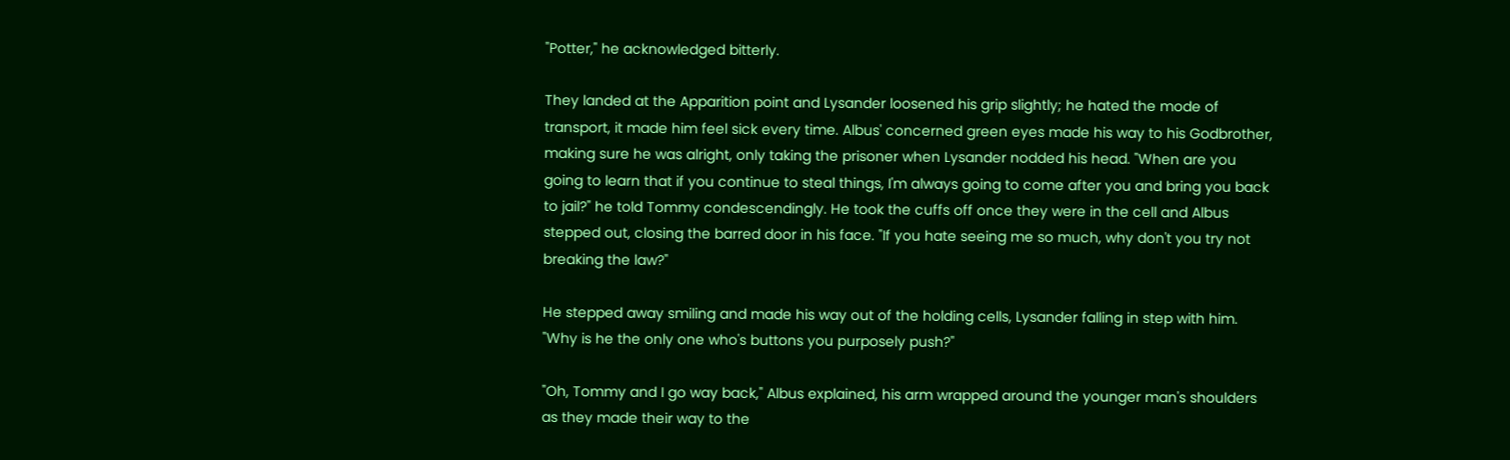"Potter," he acknowledged bitterly.

They landed at the Apparition point and Lysander loosened his grip slightly; he hated the mode of transport, it made him feel sick every time. Albus' concerned green eyes made his way to his Godbrother, making sure he was alright, only taking the prisoner when Lysander nodded his head. "When are you going to learn that if you continue to steal things, I'm always going to come after you and bring you back to jail?" he told Tommy condescendingly. He took the cuffs off once they were in the cell and Albus stepped out, closing the barred door in his face. "If you hate seeing me so much, why don't you try not breaking the law?"

He stepped away smiling and made his way out of the holding cells, Lysander falling in step with him. "Why is he the only one who's buttons you purposely push?"

"Oh, Tommy and I go way back," Albus explained, his arm wrapped around the younger man's shoulders as they made their way to the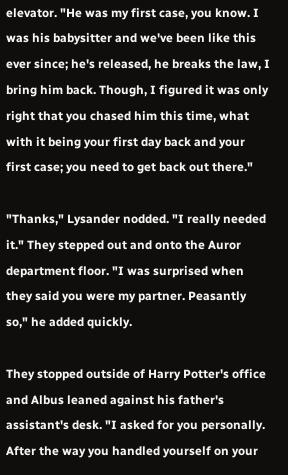elevator. "He was my first case, you know. I was his babysitter and we've been like this ever since; he's released, he breaks the law, I bring him back. Though, I figured it was only right that you chased him this time, what with it being your first day back and your first case; you need to get back out there."

"Thanks," Lysander nodded. "I really needed it." They stepped out and onto the Auror department floor. "I was surprised when they said you were my partner. Peasantly so," he added quickly.

They stopped outside of Harry Potter's office and Albus leaned against his father's assistant's desk. "I asked for you personally. After the way you handled yourself on your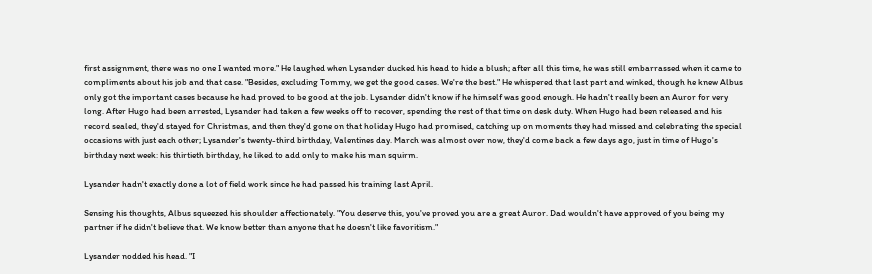first assignment, there was no one I wanted more." He laughed when Lysander ducked his head to hide a blush; after all this time, he was still embarrassed when it came to compliments about his job and that case. "Besides, excluding Tommy, we get the good cases. We're the best." He whispered that last part and winked, though he knew Albus only got the important cases because he had proved to be good at the job. Lysander didn't know if he himself was good enough. He hadn't really been an Auror for very long. After Hugo had been arrested, Lysander had taken a few weeks off to recover, spending the rest of that time on desk duty. When Hugo had been released and his record sealed, they'd stayed for Christmas, and then they'd gone on that holiday Hugo had promised, catching up on moments they had missed and celebrating the special occasions with just each other; Lysander's twenty-third birthday, Valentines day. March was almost over now, they'd come back a few days ago, just in time of Hugo's birthday next week: his thirtieth birthday, he liked to add only to make his man squirm.

Lysander hadn't exactly done a lot of field work since he had passed his training last April.

Sensing his thoughts, Albus squeezed his shoulder affectionately. "You deserve this, you've proved you are a great Auror. Dad wouldn't have approved of you being my partner if he didn't believe that. We know better than anyone that he doesn't like favoritism."

Lysander nodded his head. "I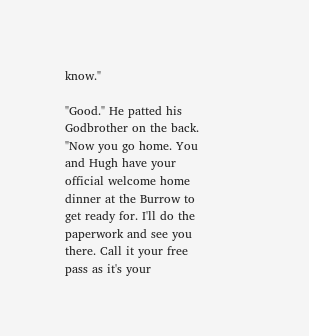know."

"Good." He patted his Godbrother on the back. "Now you go home. You and Hugh have your official welcome home dinner at the Burrow to get ready for. I'll do the paperwork and see you there. Call it your free pass as it's your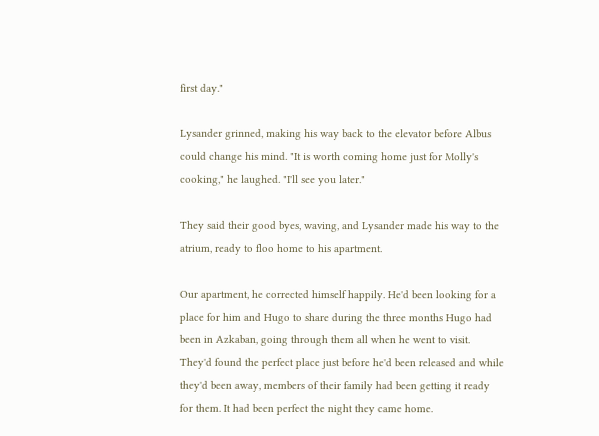first day."

Lysander grinned, making his way back to the elevator before Albus could change his mind. "It is worth coming home just for Molly's cooking," he laughed. "I'll see you later."

They said their good byes, waving, and Lysander made his way to the atrium, ready to floo home to his apartment.

Our apartment, he corrected himself happily. He'd been looking for a place for him and Hugo to share during the three months Hugo had been in Azkaban, going through them all when he went to visit. They'd found the perfect place just before he'd been released and while they'd been away, members of their family had been getting it ready for them. It had been perfect the night they came home.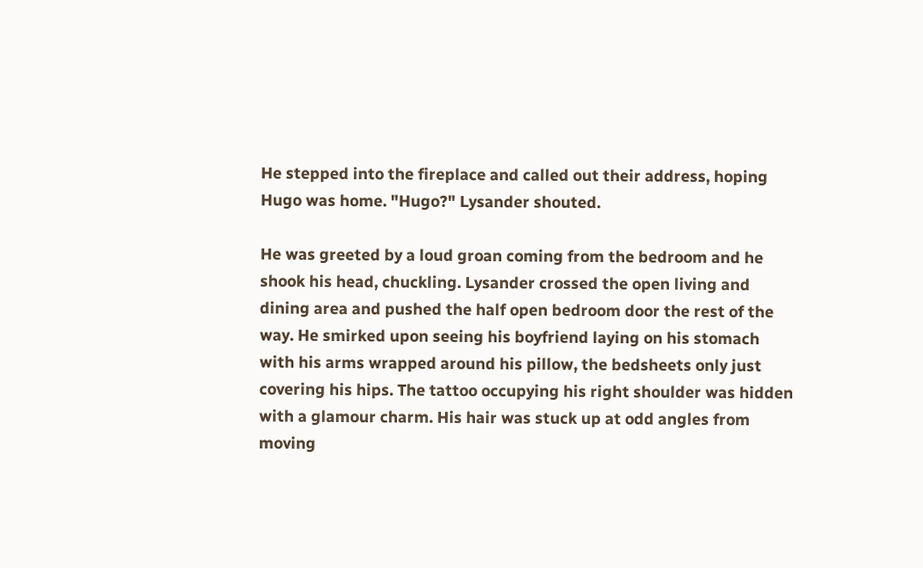He stepped into the fireplace and called out their address, hoping Hugo was home. "Hugo?" Lysander shouted.

He was greeted by a loud groan coming from the bedroom and he shook his head, chuckling. Lysander crossed the open living and dining area and pushed the half open bedroom door the rest of the way. He smirked upon seeing his boyfriend laying on his stomach with his arms wrapped around his pillow, the bedsheets only just covering his hips. The tattoo occupying his right shoulder was hidden with a glamour charm. His hair was stuck up at odd angles from moving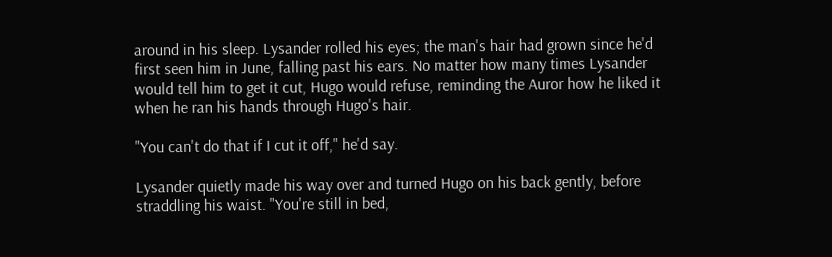around in his sleep. Lysander rolled his eyes; the man's hair had grown since he'd first seen him in June, falling past his ears. No matter how many times Lysander would tell him to get it cut, Hugo would refuse, reminding the Auror how he liked it when he ran his hands through Hugo's hair.

"You can't do that if I cut it off," he'd say.

Lysander quietly made his way over and turned Hugo on his back gently, before straddling his waist. "You're still in bed,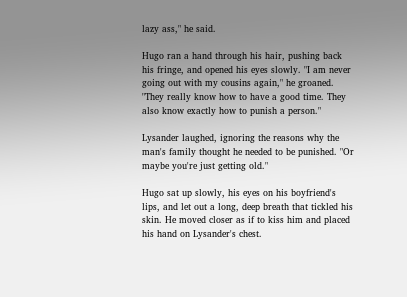lazy ass," he said.

Hugo ran a hand through his hair, pushing back his fringe, and opened his eyes slowly. "I am never going out with my cousins again," he groaned. "They really know how to have a good time. They also know exactly how to punish a person."

Lysander laughed, ignoring the reasons why the man's family thought he needed to be punished. "Or maybe you're just getting old."

Hugo sat up slowly, his eyes on his boyfriend's lips, and let out a long, deep breath that tickled his skin. He moved closer as if to kiss him and placed his hand on Lysander's chest.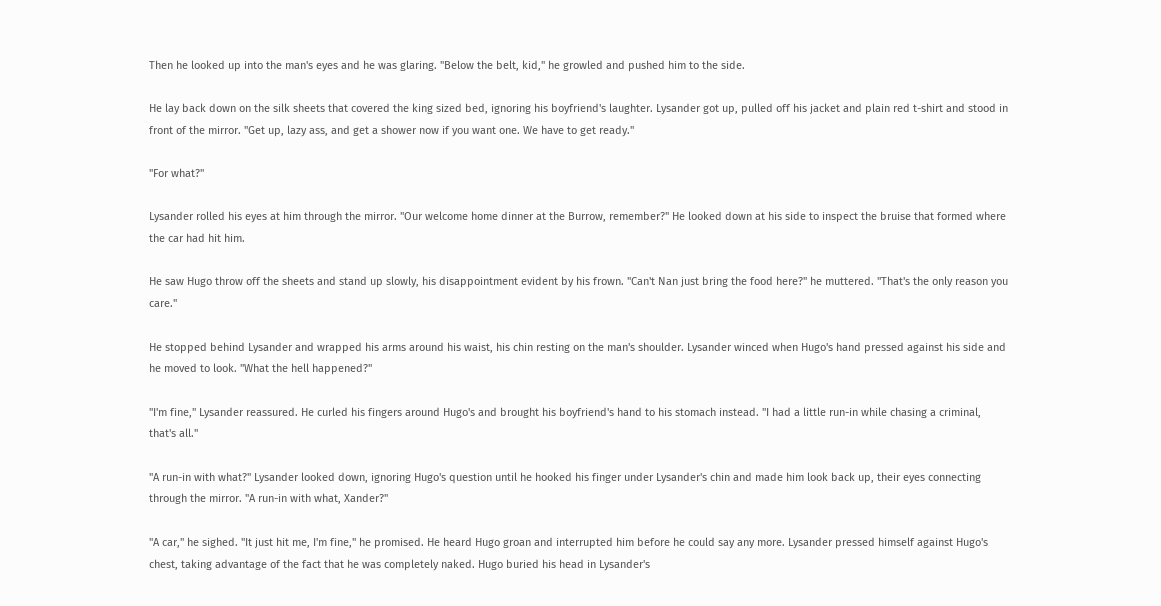Then he looked up into the man's eyes and he was glaring. "Below the belt, kid," he growled and pushed him to the side.

He lay back down on the silk sheets that covered the king sized bed, ignoring his boyfriend's laughter. Lysander got up, pulled off his jacket and plain red t-shirt and stood in front of the mirror. "Get up, lazy ass, and get a shower now if you want one. We have to get ready."

"For what?"

Lysander rolled his eyes at him through the mirror. "Our welcome home dinner at the Burrow, remember?" He looked down at his side to inspect the bruise that formed where the car had hit him.

He saw Hugo throw off the sheets and stand up slowly, his disappointment evident by his frown. "Can't Nan just bring the food here?" he muttered. "That's the only reason you care."

He stopped behind Lysander and wrapped his arms around his waist, his chin resting on the man's shoulder. Lysander winced when Hugo's hand pressed against his side and he moved to look. "What the hell happened?"

"I'm fine," Lysander reassured. He curled his fingers around Hugo's and brought his boyfriend's hand to his stomach instead. "I had a little run-in while chasing a criminal, that's all."

"A run-in with what?" Lysander looked down, ignoring Hugo's question until he hooked his finger under Lysander's chin and made him look back up, their eyes connecting through the mirror. "A run-in with what, Xander?"

"A car," he sighed. "It just hit me, I'm fine," he promised. He heard Hugo groan and interrupted him before he could say any more. Lysander pressed himself against Hugo's chest, taking advantage of the fact that he was completely naked. Hugo buried his head in Lysander's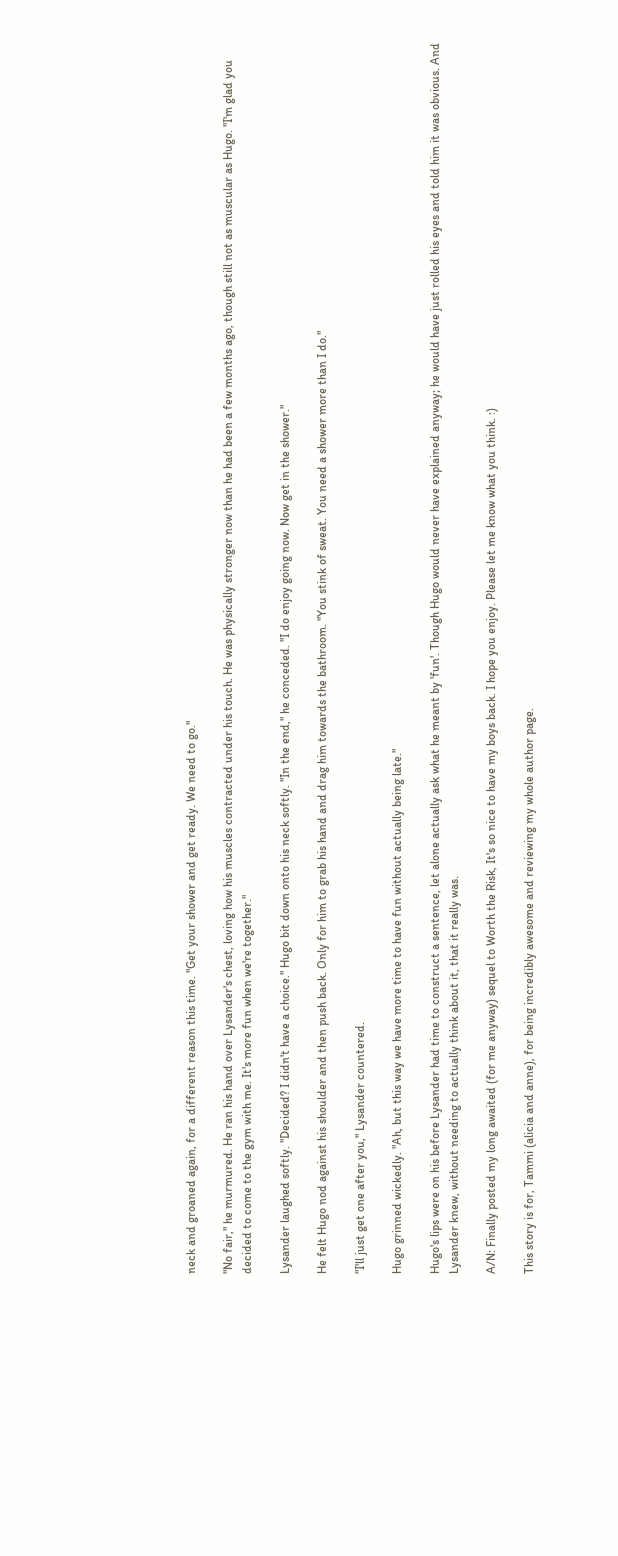neck and groaned again, for a different reason this time. "Get your shower and get ready. We need to go."

"No fair," he murmured. He ran his hand over Lysander's chest, loving how his muscles contracted under his touch. He was physically stronger now than he had been a few months ago, though still not as muscular as Hugo. "I'm glad you decided to come to the gym with me. It's more fun when we're together."

Lysander laughed softly. "Decided? I didn't have a choice." Hugo bit down onto his neck softly. "In the end," he conceded. "I do enjoy going now. Now get in the shower."

He felt Hugo nod against his shoulder and then push back. Only for him to grab his hand and drag him towards the bathroom. "You stink of sweat. You need a shower more than I do."

"I'll just get one after you," Lysander countered.

Hugo grinned wickedly. "Ah, but this way we have more time to have fun without actually being late."

Hugo's lips were on his before Lysander had time to construct a sentence, let alone actually ask what he meant by 'fun'. Though Hugo would never have explained anyway; he would have just rolled his eyes and told him it was obvious. And Lysander knew, without needing to actually think about it, that it really was.

A/N: Finally posted my long awaited (for me anyway) sequel to Worth the Risk, It's so nice to have my boys back. I hope you enjoy. Please let me know what you think. :)

This story is for, Tammi (alicia and anne), for being incredibly awesome and reviewing my whole author page.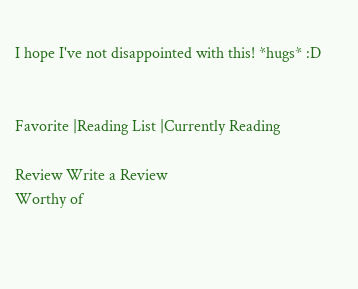I hope I've not disappointed with this! *hugs* :D


Favorite |Reading List |Currently Reading

Review Write a Review
Worthy of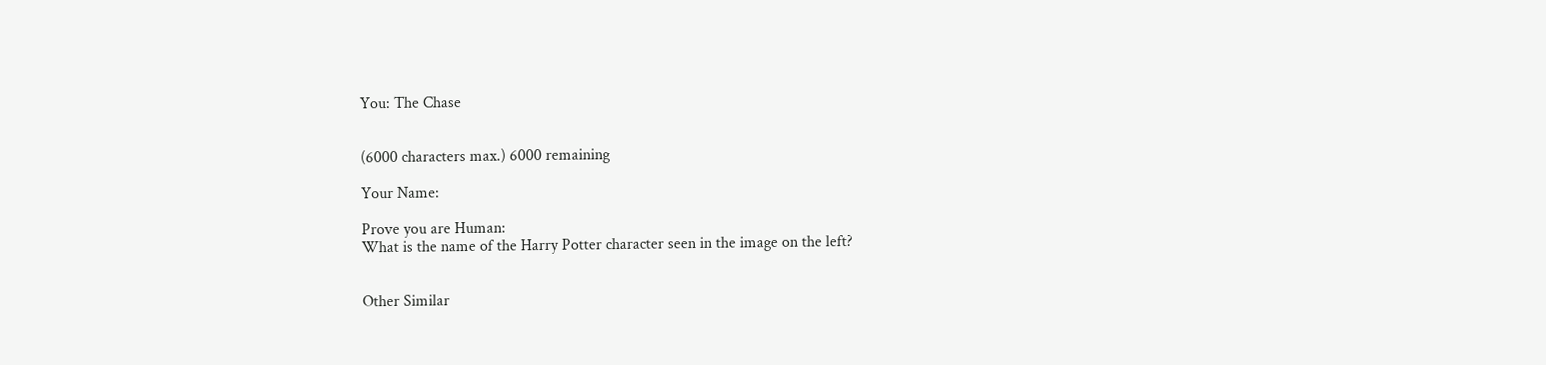You: The Chase


(6000 characters max.) 6000 remaining

Your Name:

Prove you are Human:
What is the name of the Harry Potter character seen in the image on the left?


Other Similar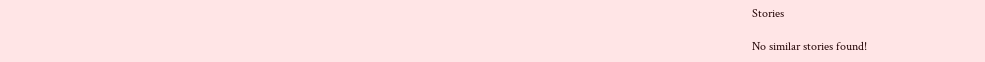Stories

No similar stories found!